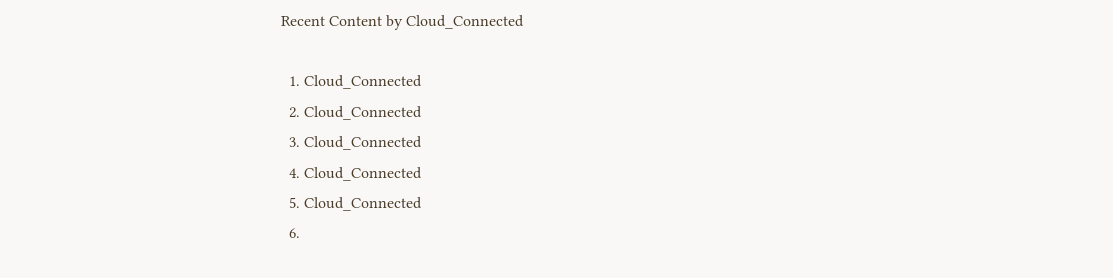Recent Content by Cloud_Connected

  1. Cloud_Connected
  2. Cloud_Connected
  3. Cloud_Connected
  4. Cloud_Connected
  5. Cloud_Connected
  6.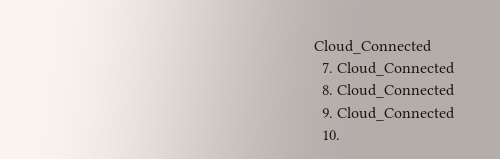Cloud_Connected
  7. Cloud_Connected
  8. Cloud_Connected
  9. Cloud_Connected
  10.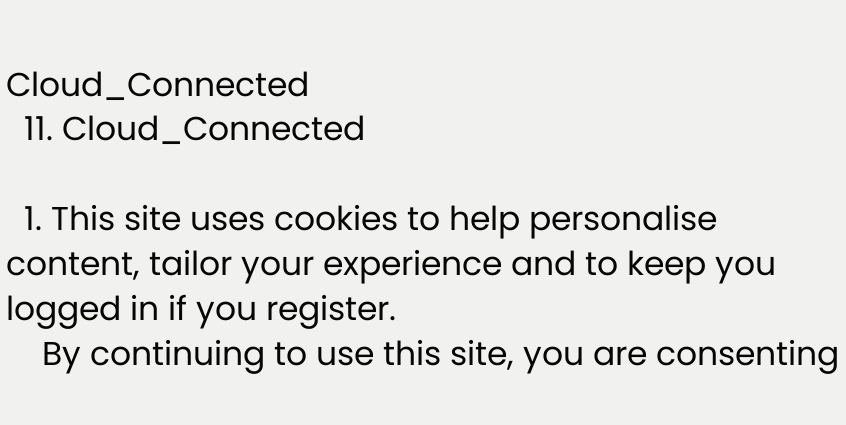Cloud_Connected
  11. Cloud_Connected

  1. This site uses cookies to help personalise content, tailor your experience and to keep you logged in if you register.
    By continuing to use this site, you are consenting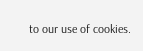to our use of cookies.